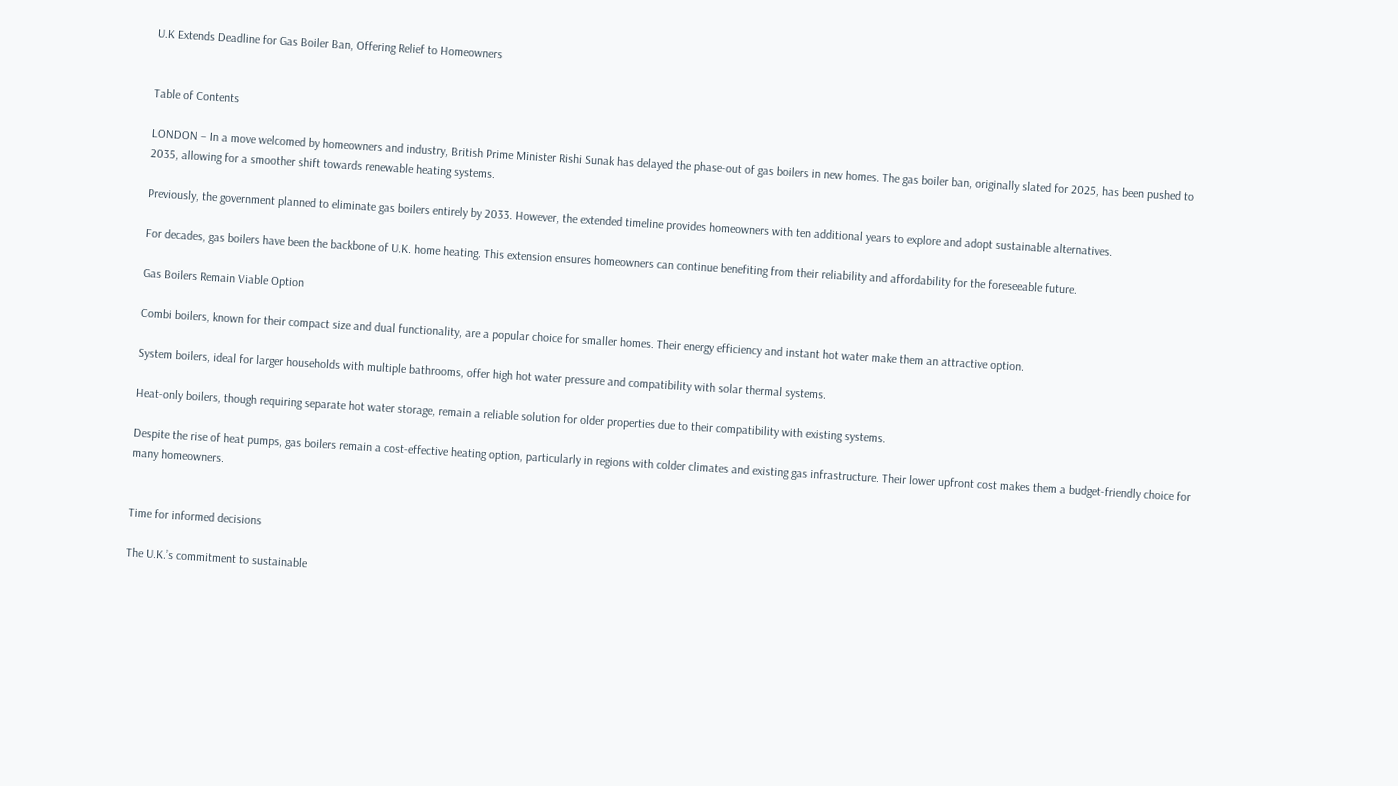U.K Extends Deadline for Gas Boiler Ban, Offering Relief to Homeowners


Table of Contents

LONDON – In a move welcomed by homeowners and industry, British Prime Minister Rishi Sunak has delayed the phase-out of gas boilers in new homes. The gas boiler ban, originally slated for 2025, has been pushed to 2035, allowing for a smoother shift towards renewable heating systems.

Previously, the government planned to eliminate gas boilers entirely by 2033. However, the extended timeline provides homeowners with ten additional years to explore and adopt sustainable alternatives.

For decades, gas boilers have been the backbone of U.K. home heating. This extension ensures homeowners can continue benefiting from their reliability and affordability for the foreseeable future.

Gas Boilers Remain Viable Option

Combi boilers, known for their compact size and dual functionality, are a popular choice for smaller homes. Their energy efficiency and instant hot water make them an attractive option.

System boilers, ideal for larger households with multiple bathrooms, offer high hot water pressure and compatibility with solar thermal systems.

Heat-only boilers, though requiring separate hot water storage, remain a reliable solution for older properties due to their compatibility with existing systems.

Despite the rise of heat pumps, gas boilers remain a cost-effective heating option, particularly in regions with colder climates and existing gas infrastructure. Their lower upfront cost makes them a budget-friendly choice for many homeowners.


Time for informed decisions

The U.K.’s commitment to sustainable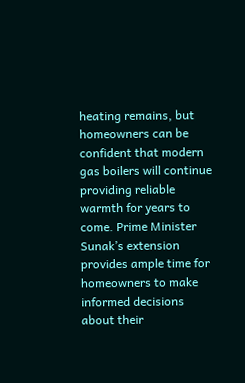heating remains, but homeowners can be confident that modern gas boilers will continue providing reliable warmth for years to come. Prime Minister Sunak’s extension provides ample time for homeowners to make informed decisions about their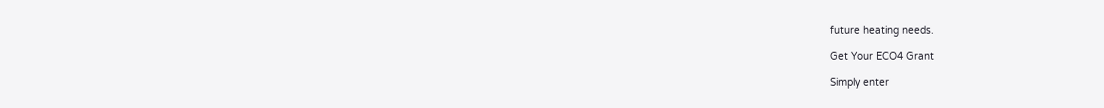future heating needs.

Get Your ECO4 Grant

Simply enter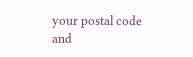your postal code and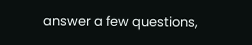answer a few questions,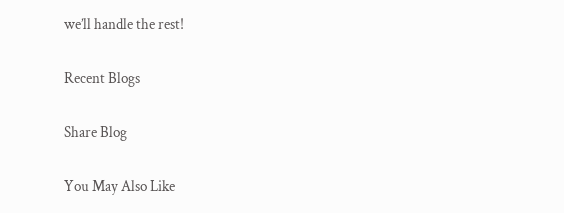we’ll handle the rest!

Recent Blogs

Share Blog

You May Also Like